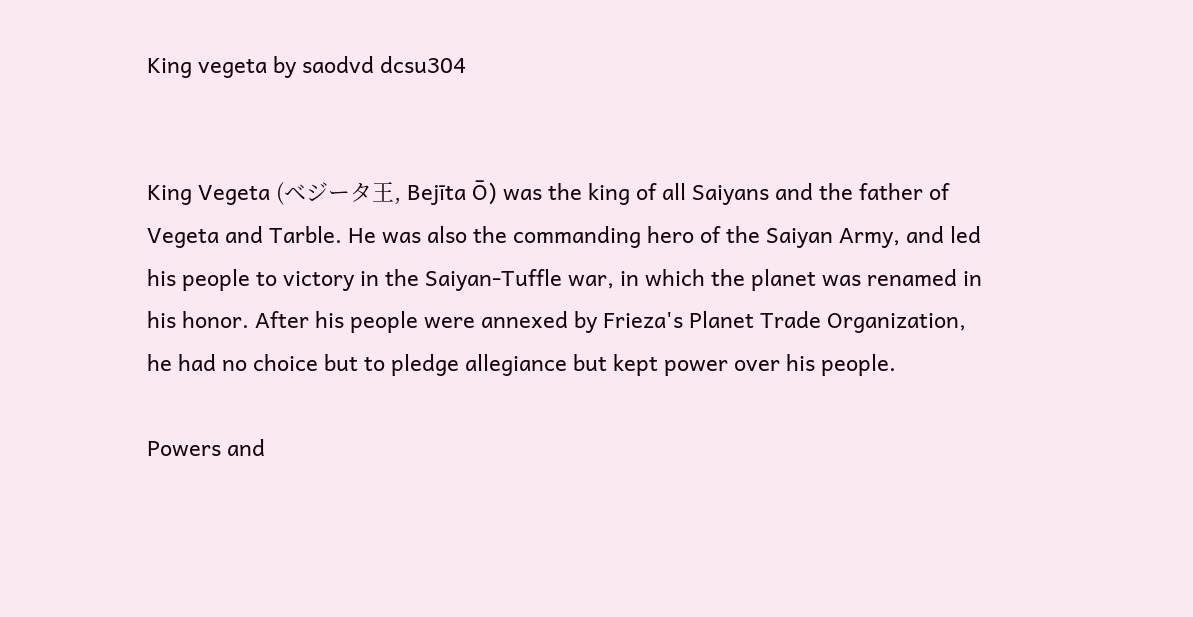King vegeta by saodvd dcsu304


King Vegeta (ベジータ王, Bejīta Ō) was the king of all Saiyans and the father of Vegeta and Tarble. He was also the commanding hero of the Saiyan Army, and led his people to victory in the Saiyan-Tuffle war, in which the planet was renamed in his honor. After his people were annexed by Frieza's Planet Trade Organization, he had no choice but to pledge allegiance but kept power over his people.

Powers and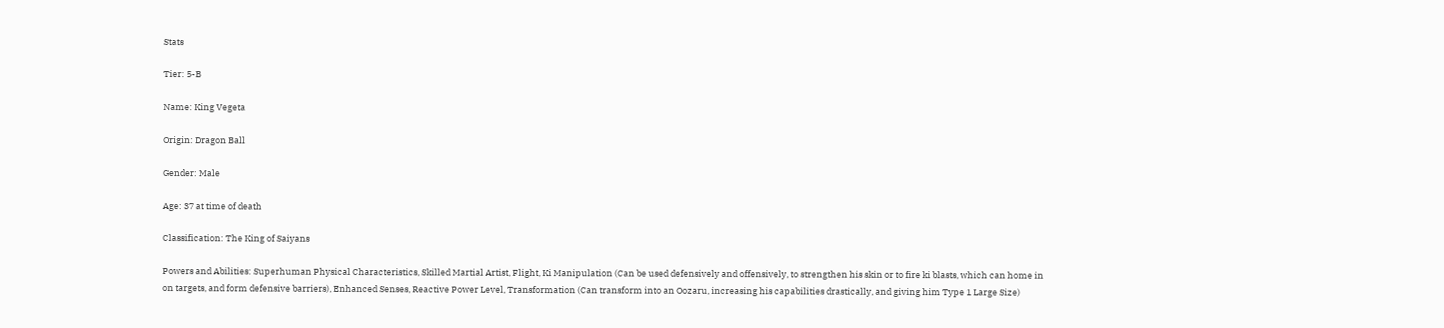Stats

Tier: 5-B

Name: King Vegeta

Origin: Dragon Ball

Gender: Male

Age: 37 at time of death

Classification: The King of Saiyans

Powers and Abilities: Superhuman Physical Characteristics, Skilled Martial Artist, Flight, Ki Manipulation (Can be used defensively and offensively, to strengthen his skin or to fire ki blasts, which can home in on targets, and form defensive barriers), Enhanced Senses, Reactive Power Level, Transformation (Can transform into an Oozaru, increasing his capabilities drastically, and giving him Type 1 Large Size)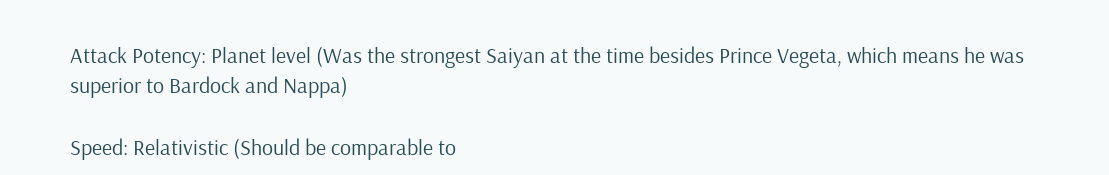Attack Potency: Planet level (Was the strongest Saiyan at the time besides Prince Vegeta, which means he was superior to Bardock and Nappa)

Speed: Relativistic (Should be comparable to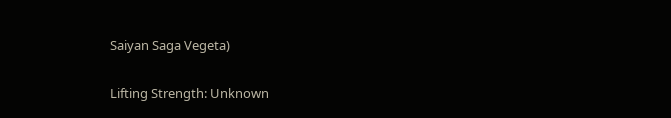Saiyan Saga Vegeta)

Lifting Strength: Unknown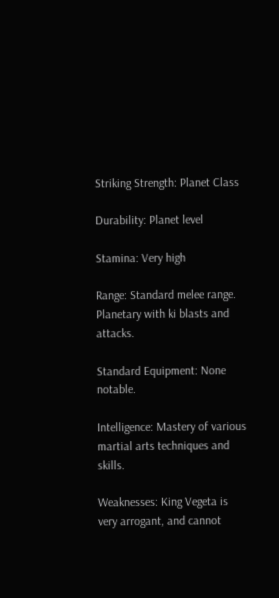Striking Strength: Planet Class

Durability: Planet level

Stamina: Very high

Range: Standard melee range. Planetary with ki blasts and attacks.

Standard Equipment: None notable.

Intelligence: Mastery of various martial arts techniques and skills.

Weaknesses: King Vegeta is very arrogant, and cannot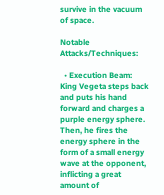survive in the vacuum of space.

Notable Attacks/Techniques:

  • Execution Beam: King Vegeta steps back and puts his hand forward and charges a purple energy sphere. Then, he fires the energy sphere in the form of a small energy wave at the opponent, inflicting a great amount of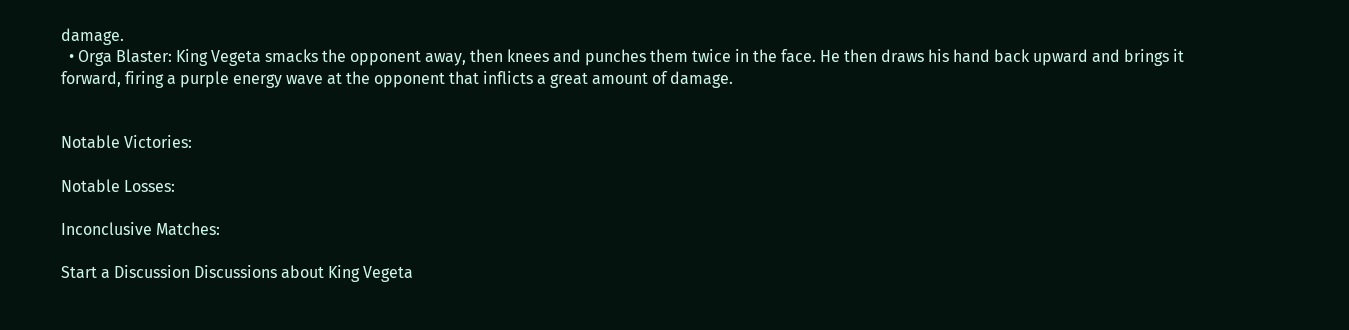damage.
  • Orga Blaster: King Vegeta smacks the opponent away, then knees and punches them twice in the face. He then draws his hand back upward and brings it forward, firing a purple energy wave at the opponent that inflicts a great amount of damage.


Notable Victories:

Notable Losses:

Inconclusive Matches:

Start a Discussion Discussions about King Vegeta